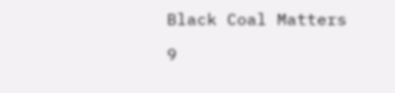Black Coal Matters

9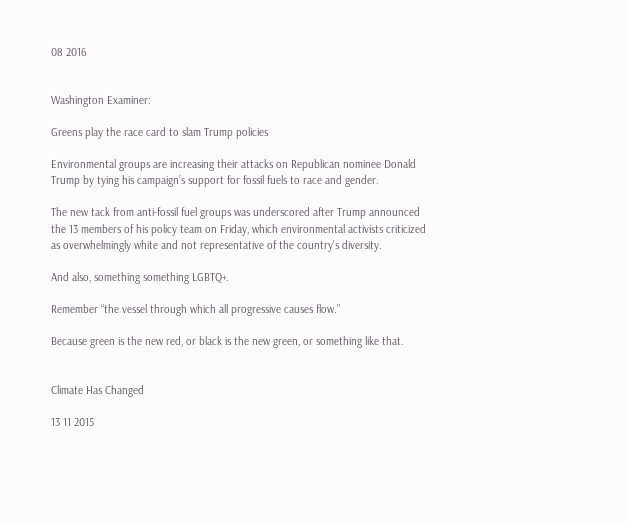08 2016


Washington Examiner:

Greens play the race card to slam Trump policies

Environmental groups are increasing their attacks on Republican nominee Donald Trump by tying his campaign’s support for fossil fuels to race and gender.

The new tack from anti-fossil fuel groups was underscored after Trump announced the 13 members of his policy team on Friday, which environmental activists criticized as overwhelmingly white and not representative of the country’s diversity.

And also, something something LGBTQ+.

Remember “the vessel through which all progressive causes flow.”

Because green is the new red, or black is the new green, or something like that.


Climate Has Changed

13 11 2015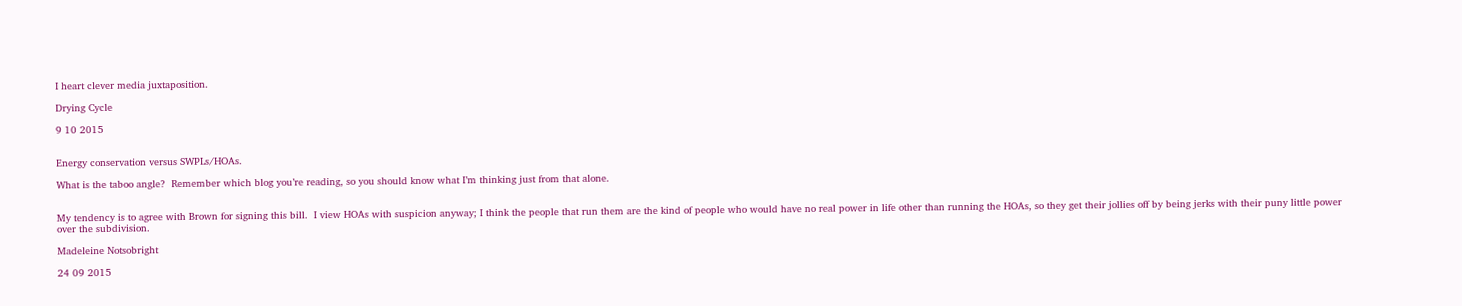I heart clever media juxtaposition.

Drying Cycle

9 10 2015


Energy conservation versus SWPLs/HOAs.

What is the taboo angle?  Remember which blog you’re reading, so you should know what I’m thinking just from that alone.


My tendency is to agree with Brown for signing this bill.  I view HOAs with suspicion anyway; I think the people that run them are the kind of people who would have no real power in life other than running the HOAs, so they get their jollies off by being jerks with their puny little power over the subdivision.

Madeleine Notsobright

24 09 2015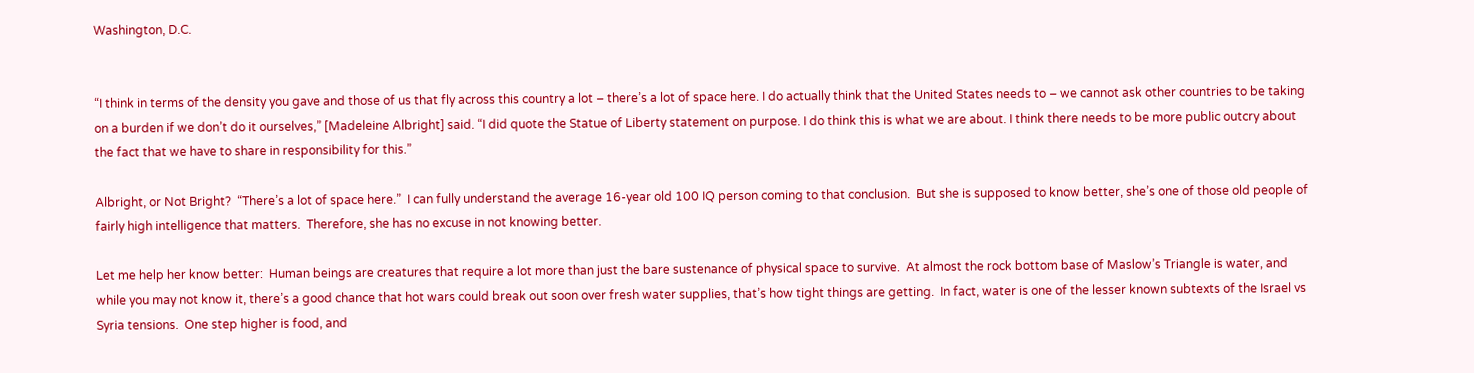Washington, D.C.


“I think in terms of the density you gave and those of us that fly across this country a lot – there’s a lot of space here. I do actually think that the United States needs to – we cannot ask other countries to be taking on a burden if we don’t do it ourselves,” [Madeleine Albright] said. “I did quote the Statue of Liberty statement on purpose. I do think this is what we are about. I think there needs to be more public outcry about the fact that we have to share in responsibility for this.”

Albright, or Not Bright?  “There’s a lot of space here.”  I can fully understand the average 16-year old 100 IQ person coming to that conclusion.  But she is supposed to know better, she’s one of those old people of fairly high intelligence that matters.  Therefore, she has no excuse in not knowing better.

Let me help her know better:  Human beings are creatures that require a lot more than just the bare sustenance of physical space to survive.  At almost the rock bottom base of Maslow’s Triangle is water, and while you may not know it, there’s a good chance that hot wars could break out soon over fresh water supplies, that’s how tight things are getting.  In fact, water is one of the lesser known subtexts of the Israel vs Syria tensions.  One step higher is food, and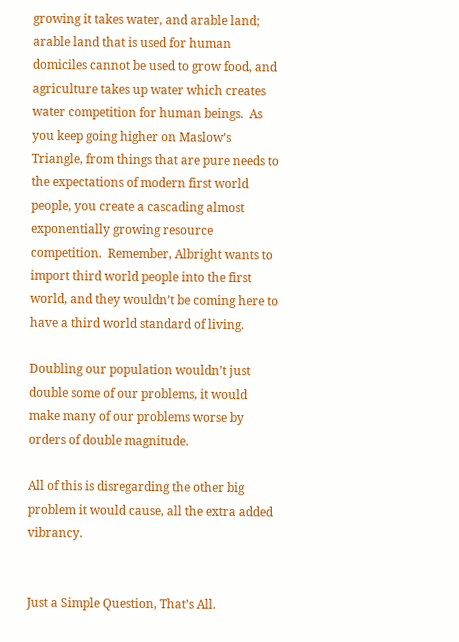growing it takes water, and arable land; arable land that is used for human domiciles cannot be used to grow food, and agriculture takes up water which creates water competition for human beings.  As you keep going higher on Maslow’s Triangle, from things that are pure needs to the expectations of modern first world people, you create a cascading almost exponentially growing resource competition.  Remember, Albright wants to import third world people into the first world, and they wouldn’t be coming here to have a third world standard of living.

Doubling our population wouldn’t just double some of our problems, it would make many of our problems worse by orders of double magnitude.

All of this is disregarding the other big problem it would cause, all the extra added vibrancy.


Just a Simple Question, That’s All.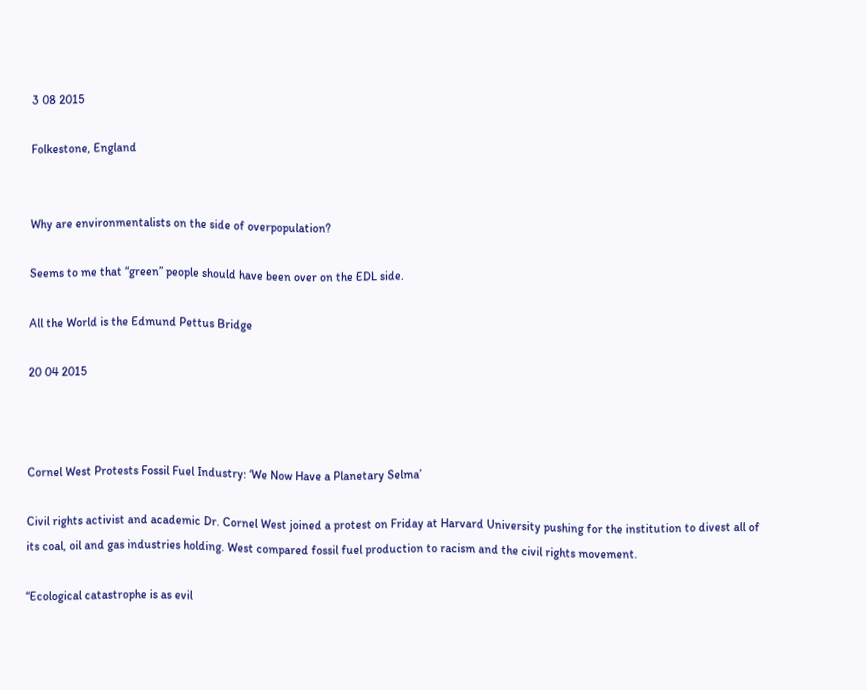3 08 2015

Folkestone, England


Why are environmentalists on the side of overpopulation?

Seems to me that “green” people should have been over on the EDL side.

All the World is the Edmund Pettus Bridge

20 04 2015



Cornel West Protests Fossil Fuel Industry: ‘We Now Have a Planetary Selma’

Civil rights activist and academic Dr. Cornel West joined a protest on Friday at Harvard University pushing for the institution to divest all of its coal, oil and gas industries holding. West compared fossil fuel production to racism and the civil rights movement.

“Ecological catastrophe is as evil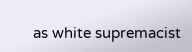as white supremacist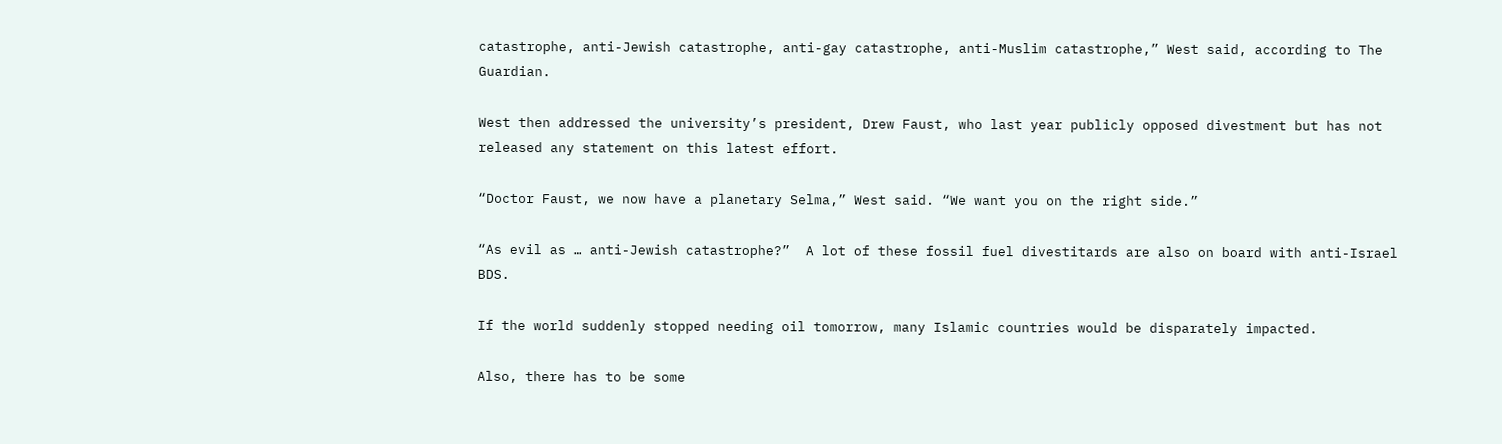catastrophe, anti-Jewish catastrophe, anti-gay catastrophe, anti-Muslim catastrophe,” West said, according to The Guardian.

West then addressed the university’s president, Drew Faust, who last year publicly opposed divestment but has not released any statement on this latest effort.

“Doctor Faust, we now have a planetary Selma,” West said. “We want you on the right side.”

“As evil as … anti-Jewish catastrophe?”  A lot of these fossil fuel divestitards are also on board with anti-Israel BDS.

If the world suddenly stopped needing oil tomorrow, many Islamic countries would be disparately impacted.

Also, there has to be some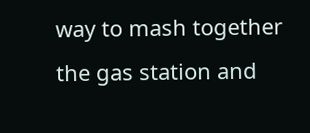way to mash together the gas station and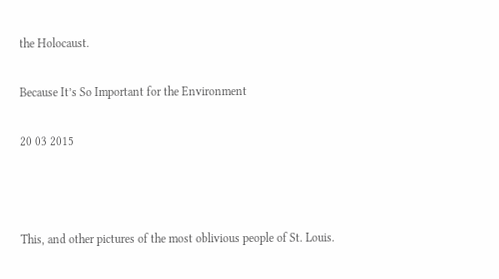the Holocaust.

Because It’s So Important for the Environment

20 03 2015



This, and other pictures of the most oblivious people of St. Louis.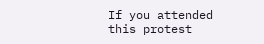If you attended this protest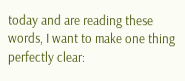today and are reading these words, I want to make one thing perfectly clear: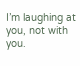I’m laughing at you, not with you.